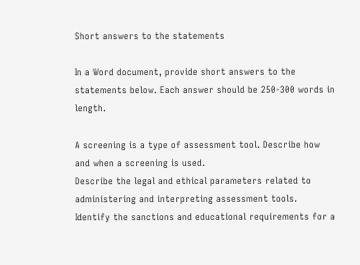Short answers to the statements

In a Word document, provide short answers to the statements below. Each answer should be 250-300 words in length.

A screening is a type of assessment tool. Describe how and when a screening is used.
Describe the legal and ethical parameters related to administering and interpreting assessment tools.
Identify the sanctions and educational requirements for a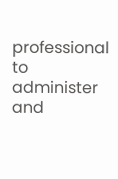professional to administer and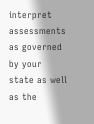interpret assessments as governed by your state as well as the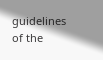guidelines of the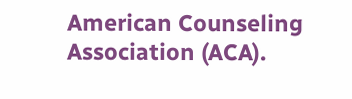American Counseling Association (ACA).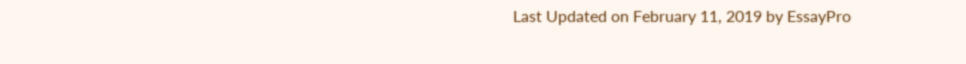Last Updated on February 11, 2019 by EssayPro